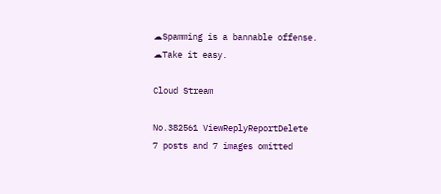☁Spamming is a bannable offense.
☁Take it easy.

Cloud Stream

No.382561 ViewReplyReportDelete
7 posts and 7 images omitted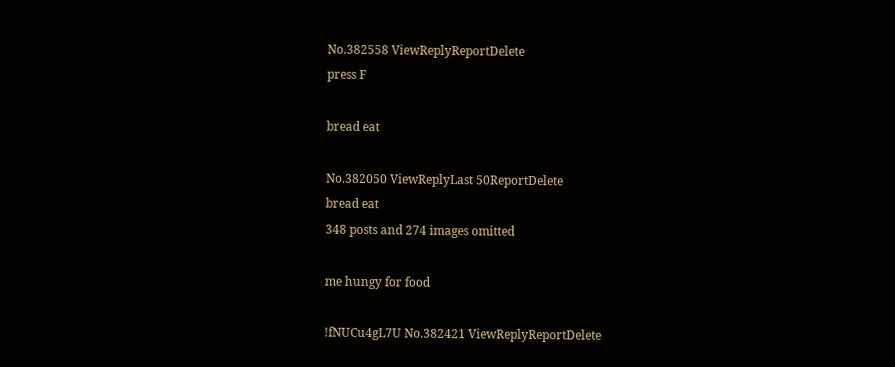No.382558 ViewReplyReportDelete
press F

bread eat

No.382050 ViewReplyLast 50ReportDelete
bread eat
348 posts and 274 images omitted

me hungy for food

!fNUCu4gL7U No.382421 ViewReplyReportDelete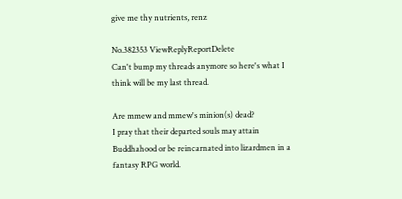give me thy nutrients, renz

No.382353 ViewReplyReportDelete
Can't bump my threads anymore so here's what I think will be my last thread.

Are mmew and mmew's minion(s) dead?
I pray that their departed souls may attain Buddhahood or be reincarnated into lizardmen in a fantasy RPG world.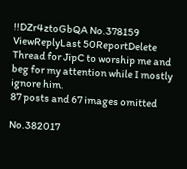!!DZr4ztoGbQA No.378159 ViewReplyLast 50ReportDelete
Thread for JipC to worship me and beg for my attention while I mostly ignore him.
87 posts and 67 images omitted

No.382017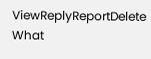ViewReplyReportDelete
What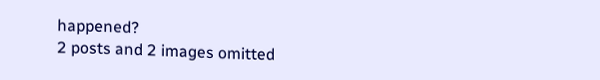happened?
2 posts and 2 images omitted